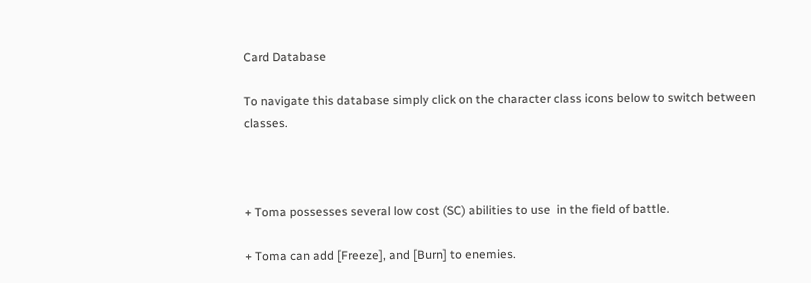Card Database

To navigate this database simply click on the character class icons below to switch between classes.



+ Toma possesses several low cost (SC) abilities to use  in the field of battle.

+ Toma can add [Freeze], and [Burn] to enemies.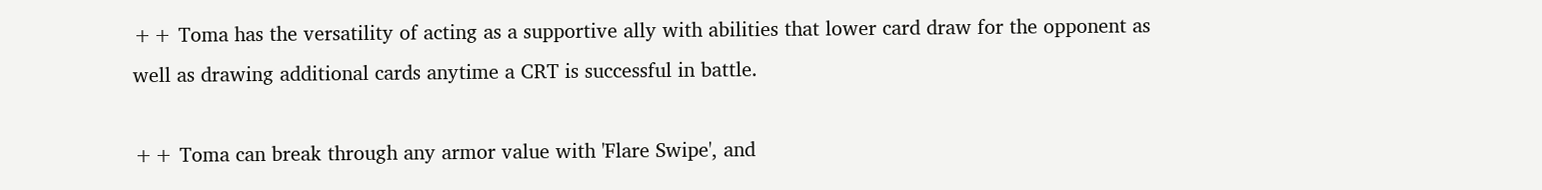++ Toma has the versatility of acting as a supportive ally with abilities that lower card draw for the opponent as well as drawing additional cards anytime a CRT is successful in battle.

++ Toma can break through any armor value with 'Flare Swipe', and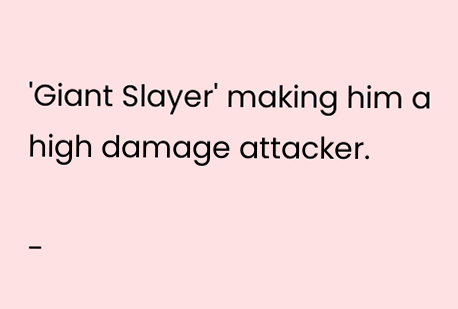'Giant Slayer' making him a high damage attacker.

-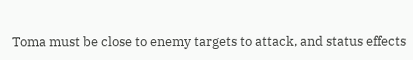Toma must be close to enemy targets to attack, and status effects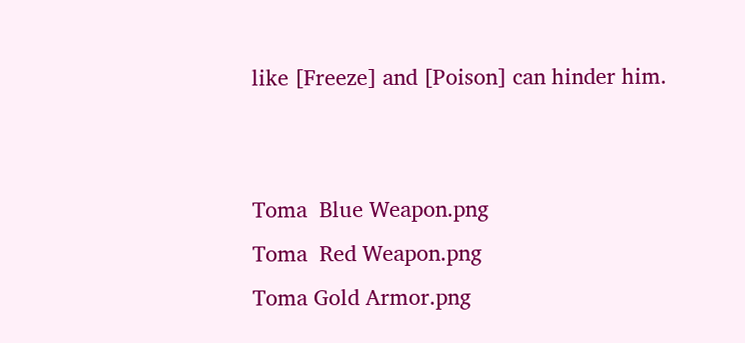like [Freeze] and [Poison] can hinder him.


Toma  Blue Weapon.png
Toma  Red Weapon.png
Toma Gold Armor.png